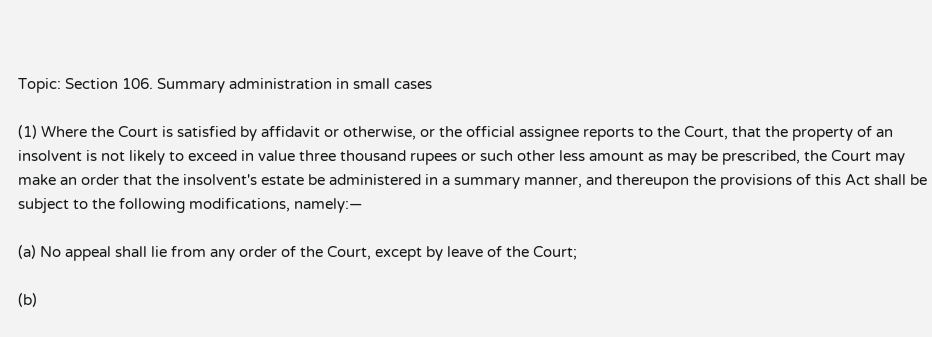Topic: Section 106. Summary administration in small cases

(1) Where the Court is satisfied by affidavit or otherwise, or the official assignee reports to the Court, that the property of an insolvent is not likely to exceed in value three thousand rupees or such other less amount as may be prescribed, the Court may make an order that the insolvent's estate be administered in a summary manner, and thereupon the provisions of this Act shall be subject to the following modifications, namely:—

(a) No appeal shall lie from any order of the Court, except by leave of the Court;

(b)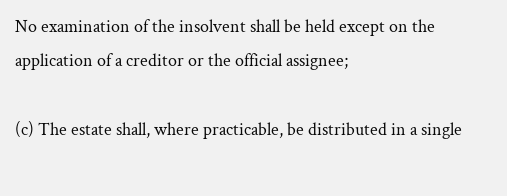No examination of the insolvent shall be held except on the application of a creditor or the official assignee;

(c) The estate shall, where practicable, be distributed in a single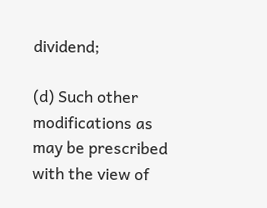dividend;

(d) Such other modifications as may be prescribed with the view of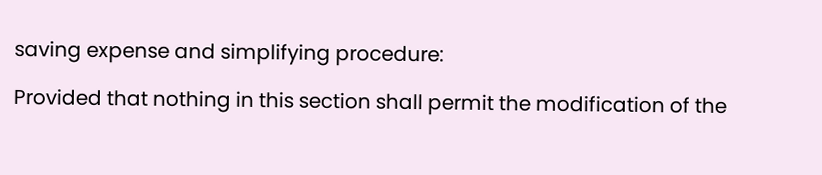saving expense and simplifying procedure:

Provided that nothing in this section shall permit the modification of the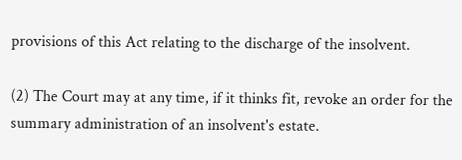provisions of this Act relating to the discharge of the insolvent.

(2) The Court may at any time, if it thinks fit, revoke an order for the summary administration of an insolvent's estate.